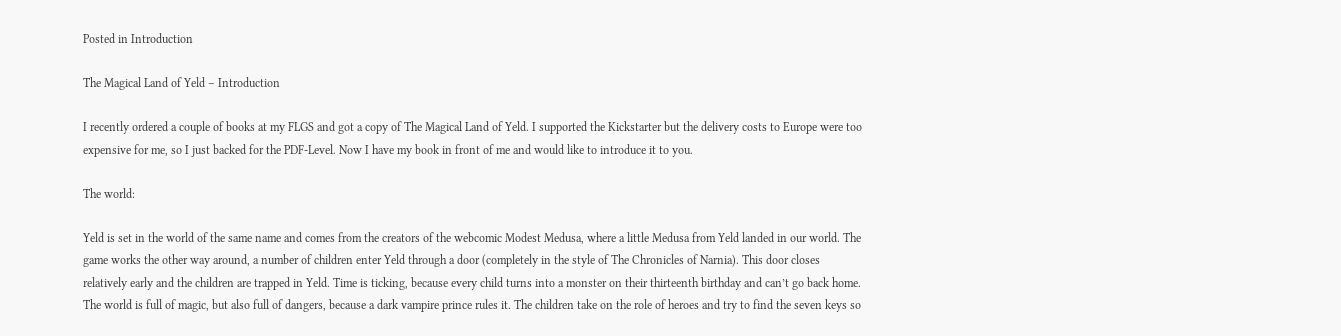Posted in Introduction

The Magical Land of Yeld – Introduction

I recently ordered a couple of books at my FLGS and got a copy of The Magical Land of Yeld. I supported the Kickstarter but the delivery costs to Europe were too expensive for me, so I just backed for the PDF-Level. Now I have my book in front of me and would like to introduce it to you.

The world:

Yeld is set in the world of the same name and comes from the creators of the webcomic Modest Medusa, where a little Medusa from Yeld landed in our world. The game works the other way around, a number of children enter Yeld through a door (completely in the style of The Chronicles of Narnia). This door closes relatively early and the children are trapped in Yeld. Time is ticking, because every child turns into a monster on their thirteenth birthday and can’t go back home. The world is full of magic, but also full of dangers, because a dark vampire prince rules it. The children take on the role of heroes and try to find the seven keys so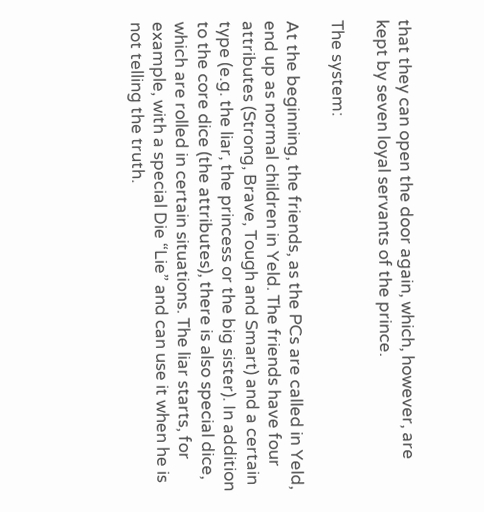that they can open the door again, which, however, are kept by seven loyal servants of the prince.

The system:

At the beginning, the friends, as the PCs are called in Yeld, end up as normal children in Yeld. The friends have four attributes (Strong, Brave, Tough and Smart) and a certain type (e.g. the liar, the princess or the big sister). In addition to the core dice (the attributes), there is also special dice, which are rolled in certain situations. The liar starts, for example, with a special Die “Lie” and can use it when he is not telling the truth.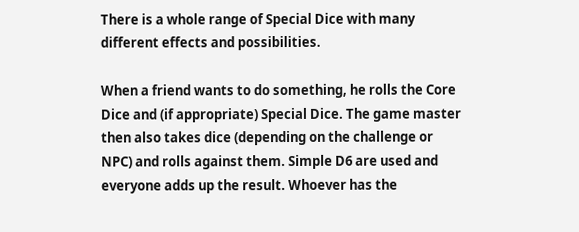There is a whole range of Special Dice with many different effects and possibilities.

When a friend wants to do something, he rolls the Core Dice and (if appropriate) Special Dice. The game master then also takes dice (depending on the challenge or NPC) and rolls against them. Simple D6 are used and everyone adds up the result. Whoever has the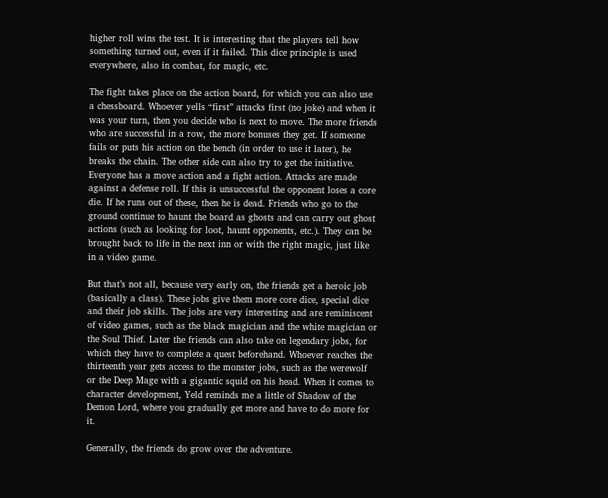higher roll wins the test. It is interesting that the players tell how something turned out, even if it failed. This dice principle is used everywhere, also in combat, for magic, etc.

The fight takes place on the action board, for which you can also use a chessboard. Whoever yells “first” attacks first (no joke) and when it was your turn, then you decide who is next to move. The more friends who are successful in a row, the more bonuses they get. If someone fails or puts his action on the bench (in order to use it later), he breaks the chain. The other side can also try to get the initiative. Everyone has a move action and a fight action. Attacks are made against a defense roll. If this is unsuccessful the opponent loses a core die. If he runs out of these, then he is dead. Friends who go to the ground continue to haunt the board as ghosts and can carry out ghost actions (such as looking for loot, haunt opponents, etc.). They can be brought back to life in the next inn or with the right magic, just like in a video game.

But that’s not all, because very early on, the friends get a heroic job (basically a class). These jobs give them more core dice, special dice and their job skills. The jobs are very interesting and are reminiscent of video games, such as the black magician and the white magician or the Soul Thief. Later the friends can also take on legendary jobs, for which they have to complete a quest beforehand. Whoever reaches the thirteenth year gets access to the monster jobs, such as the werewolf or the Deep Mage with a gigantic squid on his head. When it comes to character development, Yeld reminds me a little of Shadow of the Demon Lord, where you gradually get more and have to do more for it.

Generally, the friends do grow over the adventure.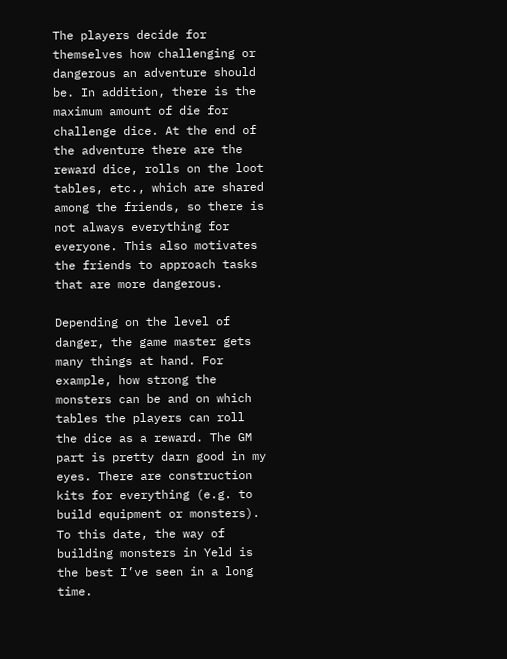The players decide for themselves how challenging or dangerous an adventure should be. In addition, there is the maximum amount of die for challenge dice. At the end of the adventure there are the reward dice, rolls on the loot tables, etc., which are shared among the friends, so there is not always everything for everyone. This also motivates the friends to approach tasks that are more dangerous.

Depending on the level of danger, the game master gets many things at hand. For example, how strong the monsters can be and on which tables the players can roll the dice as a reward. The GM part is pretty darn good in my eyes. There are construction kits for everything (e.g. to build equipment or monsters). To this date, the way of building monsters in Yeld is the best I’ve seen in a long time.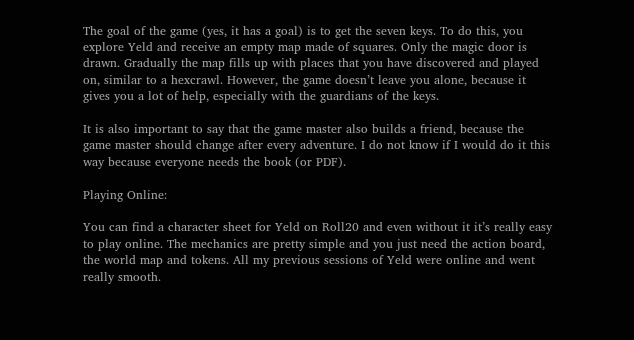The goal of the game (yes, it has a goal) is to get the seven keys. To do this, you explore Yeld and receive an empty map made of squares. Only the magic door is drawn. Gradually the map fills up with places that you have discovered and played on, similar to a hexcrawl. However, the game doesn’t leave you alone, because it gives you a lot of help, especially with the guardians of the keys.

It is also important to say that the game master also builds a friend, because the game master should change after every adventure. I do not know if I would do it this way because everyone needs the book (or PDF).

Playing Online:

You can find a character sheet for Yeld on Roll20 and even without it it’s really easy to play online. The mechanics are pretty simple and you just need the action board, the world map and tokens. All my previous sessions of Yeld were online and went really smooth.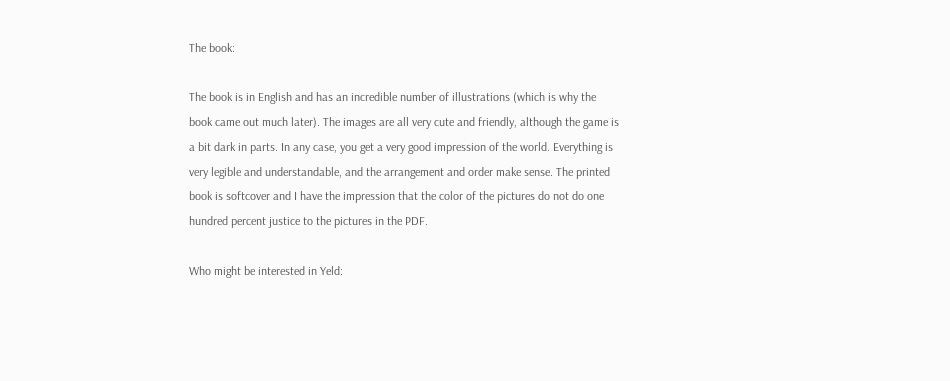The book:

The book is in English and has an incredible number of illustrations (which is why the book came out much later). The images are all very cute and friendly, although the game is a bit dark in parts. In any case, you get a very good impression of the world. Everything is very legible and understandable, and the arrangement and order make sense. The printed book is softcover and I have the impression that the color of the pictures do not do one hundred percent justice to the pictures in the PDF.

Who might be interested in Yeld: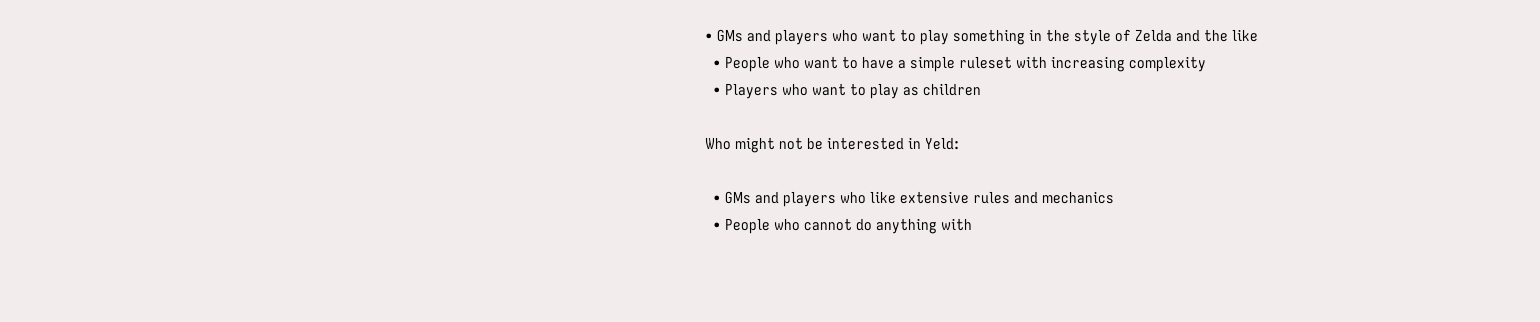• GMs and players who want to play something in the style of Zelda and the like
  • People who want to have a simple ruleset with increasing complexity
  • Players who want to play as children

Who might not be interested in Yeld:

  • GMs and players who like extensive rules and mechanics
  • People who cannot do anything with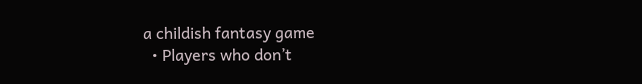a childish fantasy game
  • Players who don’t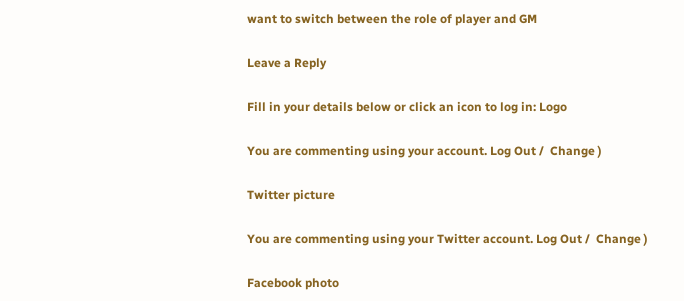want to switch between the role of player and GM

Leave a Reply

Fill in your details below or click an icon to log in: Logo

You are commenting using your account. Log Out /  Change )

Twitter picture

You are commenting using your Twitter account. Log Out /  Change )

Facebook photo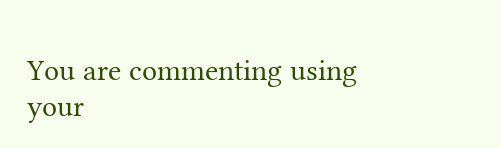You are commenting using your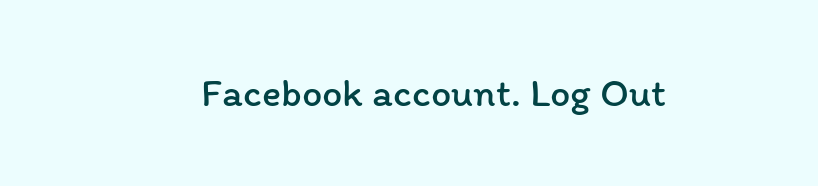Facebook account. Log Out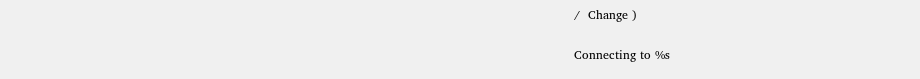/  Change )

Connecting to %s